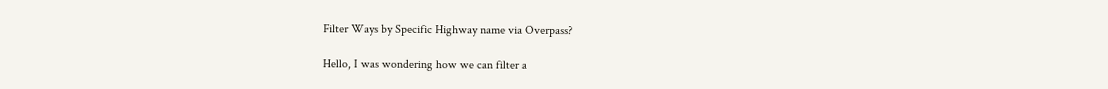Filter Ways by Specific Highway name via Overpass?

Hello, I was wondering how we can filter a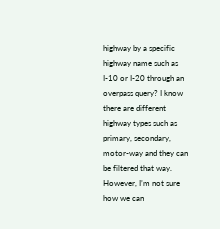highway by a specific highway name such as I-10 or I-20 through an overpass query? I know there are different highway types such as primary, secondary, motor-way and they can be filtered that way. However, I’m not sure how we can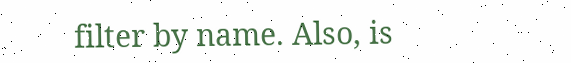filter by name. Also, is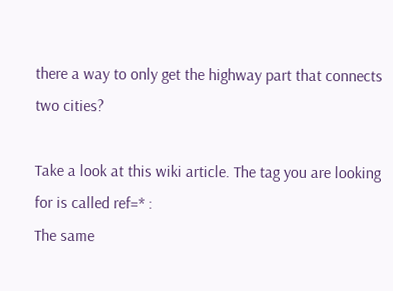there a way to only get the highway part that connects two cities?

Take a look at this wiki article. The tag you are looking for is called ref=* :
The same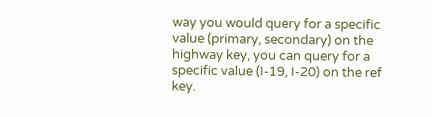way you would query for a specific value (primary, secondary) on the highway key, you can query for a specific value (I-19, I-20) on the ref key.